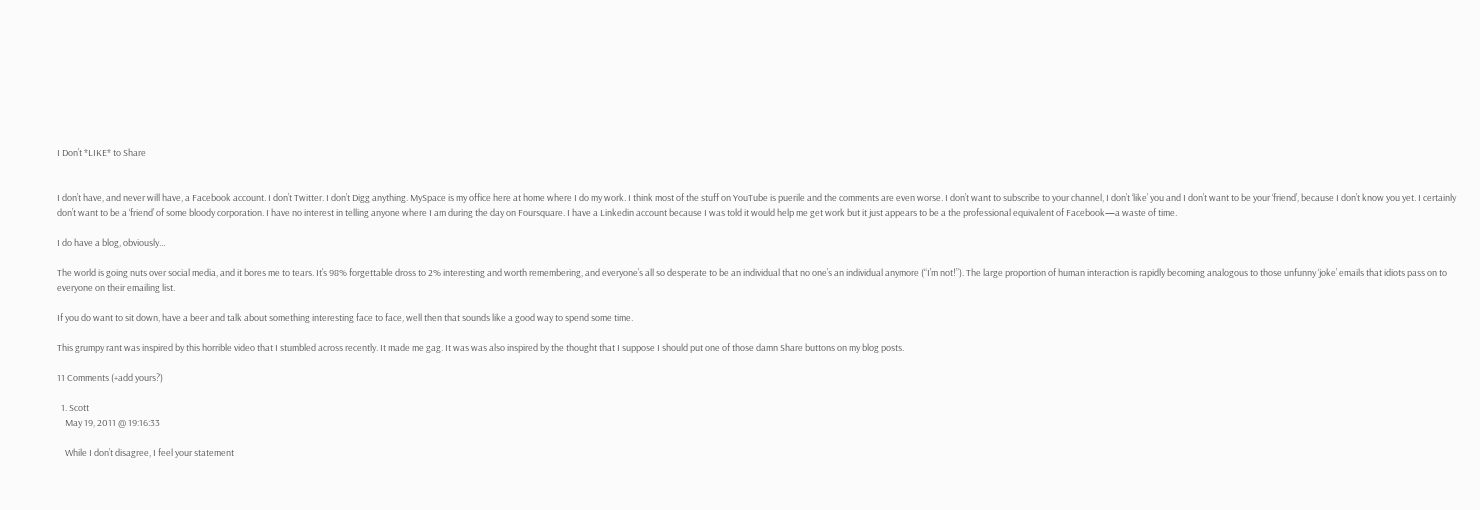I Don’t *LIKE* to Share


I don’t have, and never will have, a Facebook account. I don’t Twitter. I don’t Digg anything. MySpace is my office here at home where I do my work. I think most of the stuff on YouTube is puerile and the comments are even worse. I don’t want to subscribe to your channel, I don’t ‘like’ you and I don’t want to be your ‘friend’, because I don’t know you yet. I certainly don’t want to be a ‘friend’ of some bloody corporation. I have no interest in telling anyone where I am during the day on Foursquare. I have a Linkedin account because I was told it would help me get work but it just appears to be a the professional equivalent of Facebook—a waste of time.

I do have a blog, obviously…

The world is going nuts over social media, and it bores me to tears. It’s 98% forgettable dross to 2% interesting and worth remembering, and everyone’s all so desperate to be an individual that no one’s an individual anymore (“I’m not!”). The large proportion of human interaction is rapidly becoming analogous to those unfunny ‘joke’ emails that idiots pass on to everyone on their emailing list.

If you do want to sit down, have a beer and talk about something interesting face to face, well then that sounds like a good way to spend some time.

This grumpy rant was inspired by this horrible video that I stumbled across recently. It made me gag. It was was also inspired by the thought that I suppose I should put one of those damn Share buttons on my blog posts.

11 Comments (+add yours?)

  1. Scott
    May 19, 2011 @ 19:16:33

    While I don’t disagree, I feel your statement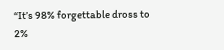“It’s 98% forgettable dross to 2%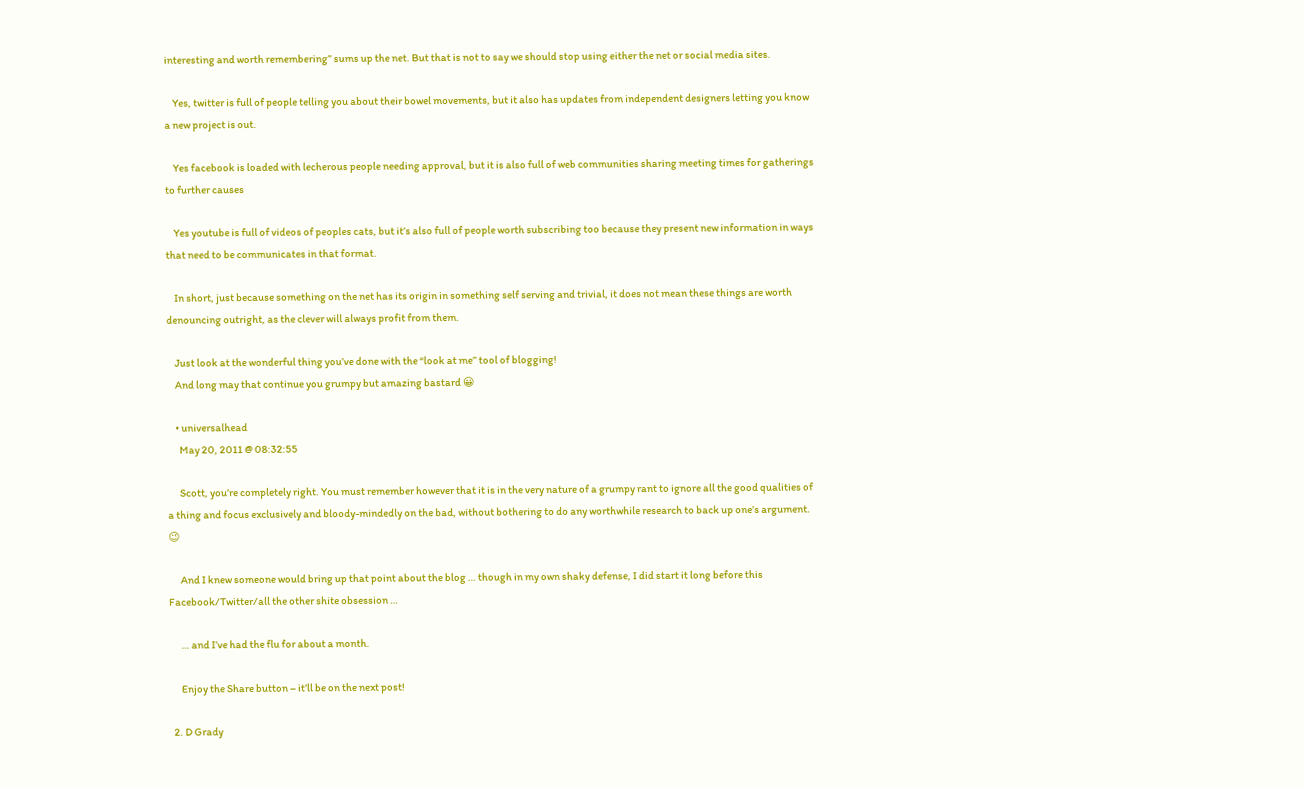interesting and worth remembering” sums up the net. But that is not to say we should stop using either the net or social media sites.

    Yes, twitter is full of people telling you about their bowel movements, but it also has updates from independent designers letting you know a new project is out.

    Yes facebook is loaded with lecherous people needing approval, but it is also full of web communities sharing meeting times for gatherings to further causes

    Yes youtube is full of videos of peoples cats, but it’s also full of people worth subscribing too because they present new information in ways that need to be communicates in that format.

    In short, just because something on the net has its origin in something self serving and trivial, it does not mean these things are worth denouncing outright, as the clever will always profit from them.

    Just look at the wonderful thing you’ve done with the “look at me” tool of blogging!
    And long may that continue you grumpy but amazing bastard 😀

    • universalhead
      May 20, 2011 @ 08:32:55

      Scott, you’re completely right. You must remember however that it is in the very nature of a grumpy rant to ignore all the good qualities of a thing and focus exclusively and bloody-mindedly on the bad, without bothering to do any worthwhile research to back up one’s argument. 😉

      And I knew someone would bring up that point about the blog … though in my own shaky defense, I did start it long before this Facebook/Twitter/all the other shite obsession …

      … and I’ve had the flu for about a month.

      Enjoy the Share button – it’ll be on the next post!

  2. D Grady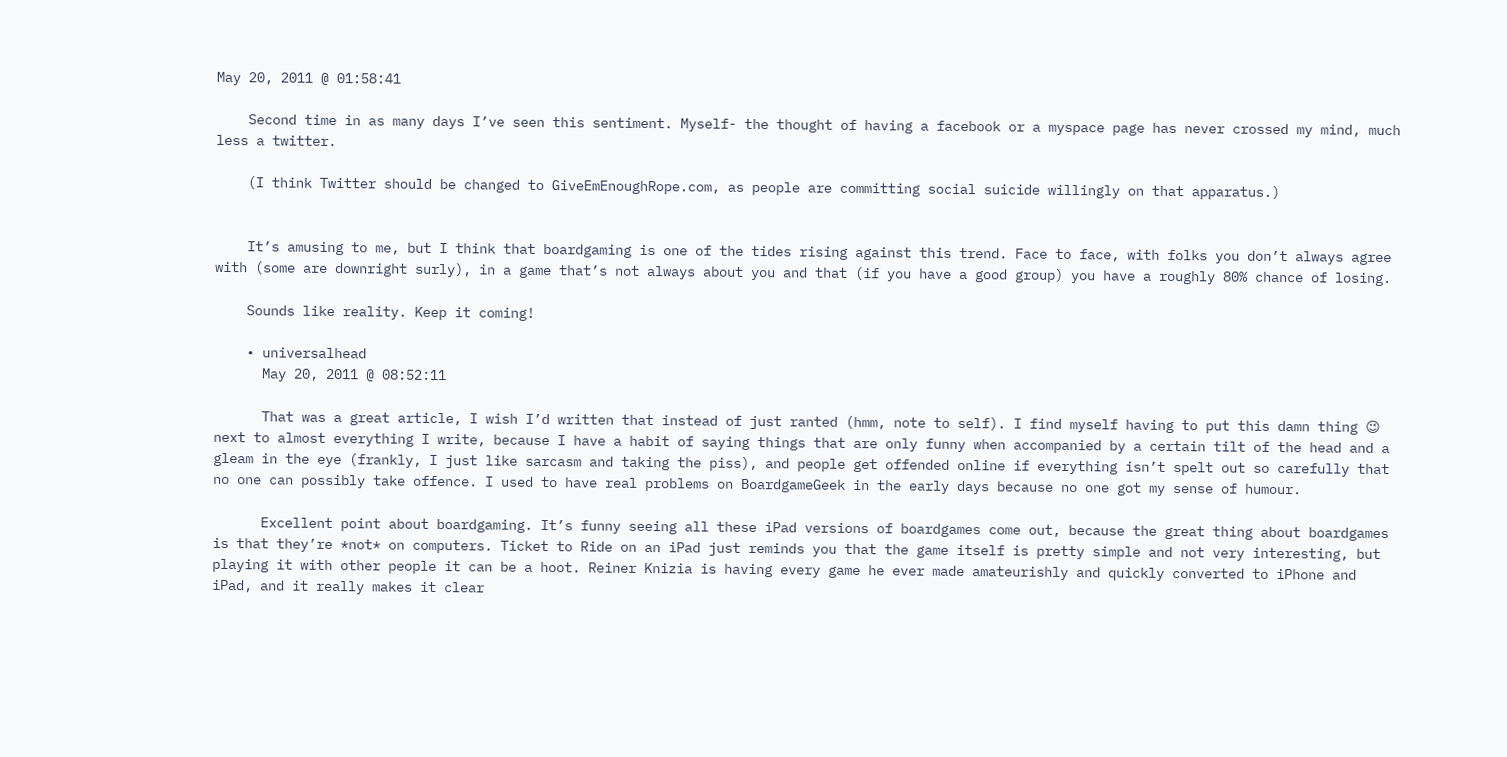May 20, 2011 @ 01:58:41

    Second time in as many days I’ve seen this sentiment. Myself- the thought of having a facebook or a myspace page has never crossed my mind, much less a twitter.

    (I think Twitter should be changed to GiveEmEnoughRope.com, as people are committing social suicide willingly on that apparatus.)


    It’s amusing to me, but I think that boardgaming is one of the tides rising against this trend. Face to face, with folks you don’t always agree with (some are downright surly), in a game that’s not always about you and that (if you have a good group) you have a roughly 80% chance of losing.

    Sounds like reality. Keep it coming!

    • universalhead
      May 20, 2011 @ 08:52:11

      That was a great article, I wish I’d written that instead of just ranted (hmm, note to self). I find myself having to put this damn thing 😉 next to almost everything I write, because I have a habit of saying things that are only funny when accompanied by a certain tilt of the head and a gleam in the eye (frankly, I just like sarcasm and taking the piss), and people get offended online if everything isn’t spelt out so carefully that no one can possibly take offence. I used to have real problems on BoardgameGeek in the early days because no one got my sense of humour.

      Excellent point about boardgaming. It’s funny seeing all these iPad versions of boardgames come out, because the great thing about boardgames is that they’re *not* on computers. Ticket to Ride on an iPad just reminds you that the game itself is pretty simple and not very interesting, but playing it with other people it can be a hoot. Reiner Knizia is having every game he ever made amateurishly and quickly converted to iPhone and iPad, and it really makes it clear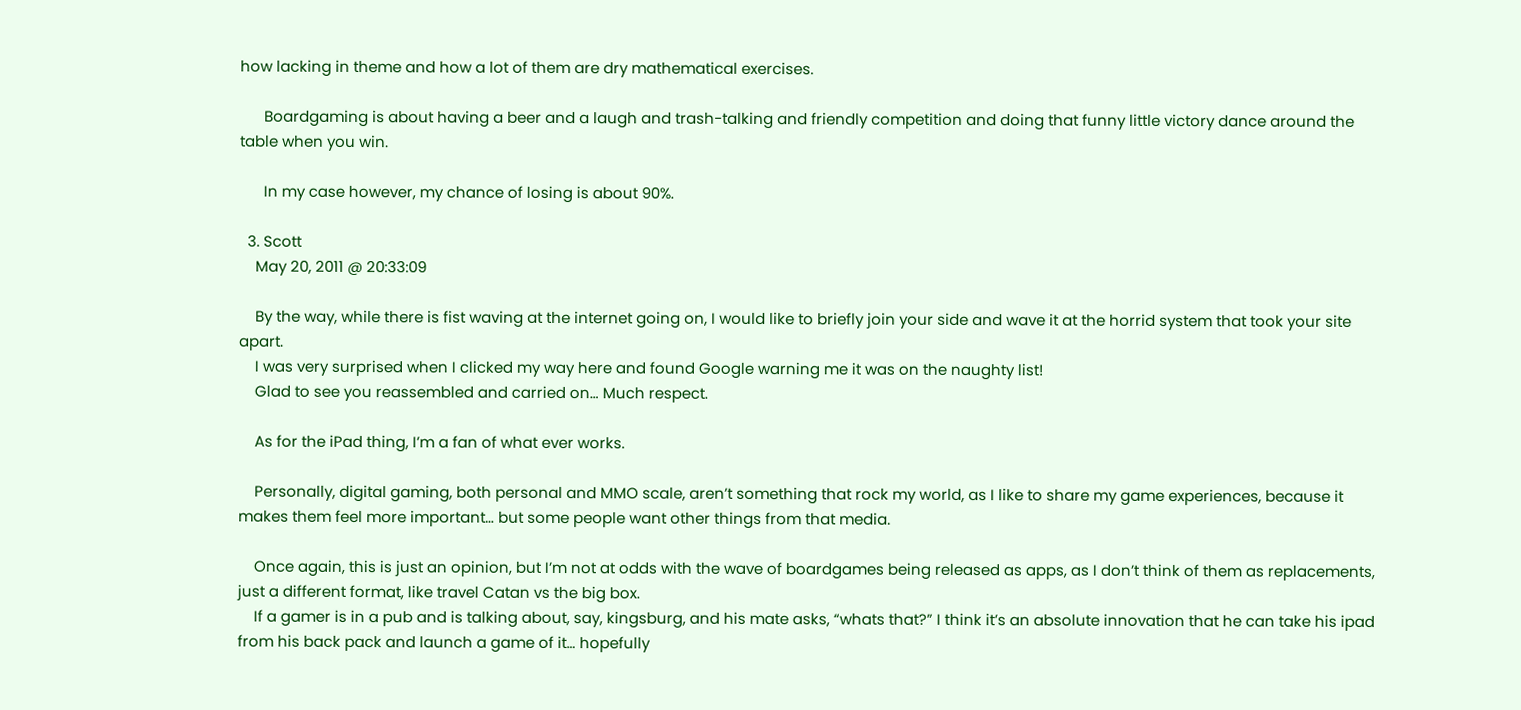how lacking in theme and how a lot of them are dry mathematical exercises.

      Boardgaming is about having a beer and a laugh and trash-talking and friendly competition and doing that funny little victory dance around the table when you win.

      In my case however, my chance of losing is about 90%.

  3. Scott
    May 20, 2011 @ 20:33:09

    By the way, while there is fist waving at the internet going on, I would like to briefly join your side and wave it at the horrid system that took your site apart.
    I was very surprised when I clicked my way here and found Google warning me it was on the naughty list!
    Glad to see you reassembled and carried on… Much respect.

    As for the iPad thing, I’m a fan of what ever works.

    Personally, digital gaming, both personal and MMO scale, aren’t something that rock my world, as I like to share my game experiences, because it makes them feel more important… but some people want other things from that media.

    Once again, this is just an opinion, but I’m not at odds with the wave of boardgames being released as apps, as I don’t think of them as replacements, just a different format, like travel Catan vs the big box.
    If a gamer is in a pub and is talking about, say, kingsburg, and his mate asks, “whats that?” I think it’s an absolute innovation that he can take his ipad from his back pack and launch a game of it… hopefully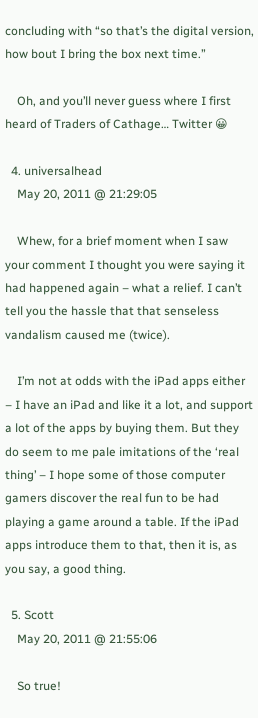concluding with “so that’s the digital version, how bout I bring the box next time.”

    Oh, and you’ll never guess where I first heard of Traders of Cathage… Twitter 😀

  4. universalhead
    May 20, 2011 @ 21:29:05

    Whew, for a brief moment when I saw your comment I thought you were saying it had happened again – what a relief. I can’t tell you the hassle that that senseless vandalism caused me (twice).

    I’m not at odds with the iPad apps either – I have an iPad and like it a lot, and support a lot of the apps by buying them. But they do seem to me pale imitations of the ‘real thing’ – I hope some of those computer gamers discover the real fun to be had playing a game around a table. If the iPad apps introduce them to that, then it is, as you say, a good thing.

  5. Scott
    May 20, 2011 @ 21:55:06

    So true!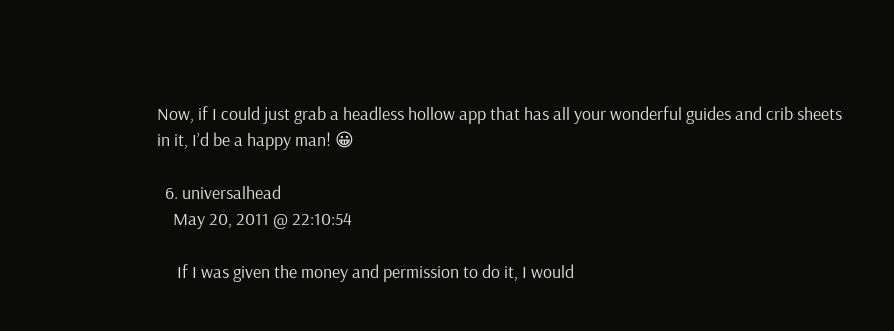Now, if I could just grab a headless hollow app that has all your wonderful guides and crib sheets in it, I’d be a happy man! 😀

  6. universalhead
    May 20, 2011 @ 22:10:54

     If I was given the money and permission to do it, I would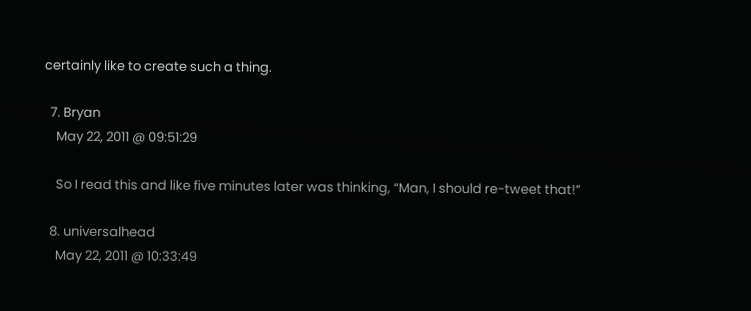certainly like to create such a thing.

  7. Bryan
    May 22, 2011 @ 09:51:29

    So I read this and like five minutes later was thinking, “Man, I should re-tweet that!”

  8. universalhead
    May 22, 2011 @ 10:33:49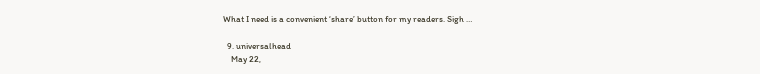What I need is a convenient ‘share’ button for my readers. Sigh …

  9. universalhead
    May 22,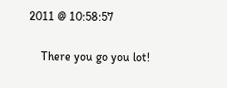2011 @ 10:58:57

    There you go you lot!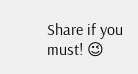Share if you must! 😉